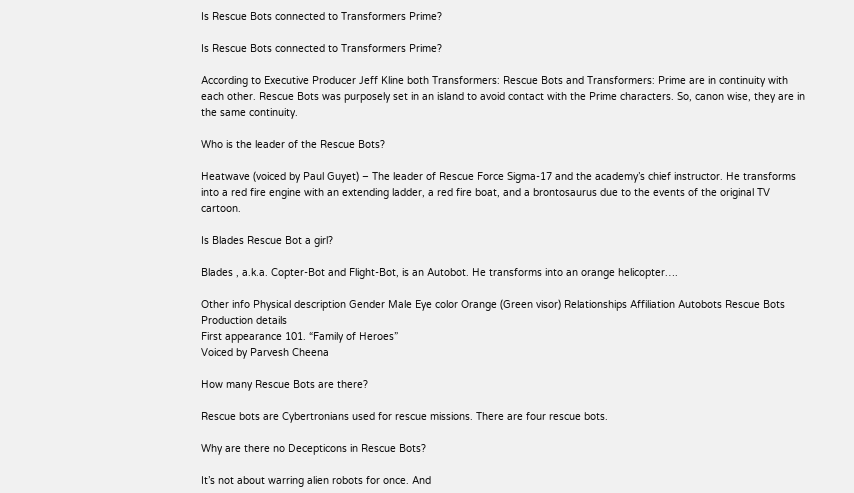Is Rescue Bots connected to Transformers Prime?

Is Rescue Bots connected to Transformers Prime?

According to Executive Producer Jeff Kline both Transformers: Rescue Bots and Transformers: Prime are in continuity with each other. Rescue Bots was purposely set in an island to avoid contact with the Prime characters. So, canon wise, they are in the same continuity.

Who is the leader of the Rescue Bots?

Heatwave (voiced by Paul Guyet) – The leader of Rescue Force Sigma-17 and the academy’s chief instructor. He transforms into a red fire engine with an extending ladder, a red fire boat, and a brontosaurus due to the events of the original TV cartoon.

Is Blades Rescue Bot a girl?

Blades , a.k.a. Copter-Bot and Flight-Bot, is an Autobot. He transforms into an orange helicopter….

Other info Physical description Gender Male Eye color Orange (Green visor) Relationships Affiliation Autobots Rescue Bots
Production details
First appearance 101. “Family of Heroes”
Voiced by Parvesh Cheena

How many Rescue Bots are there?

Rescue bots are Cybertronians used for rescue missions. There are four rescue bots.

Why are there no Decepticons in Rescue Bots?

It’s not about warring alien robots for once. And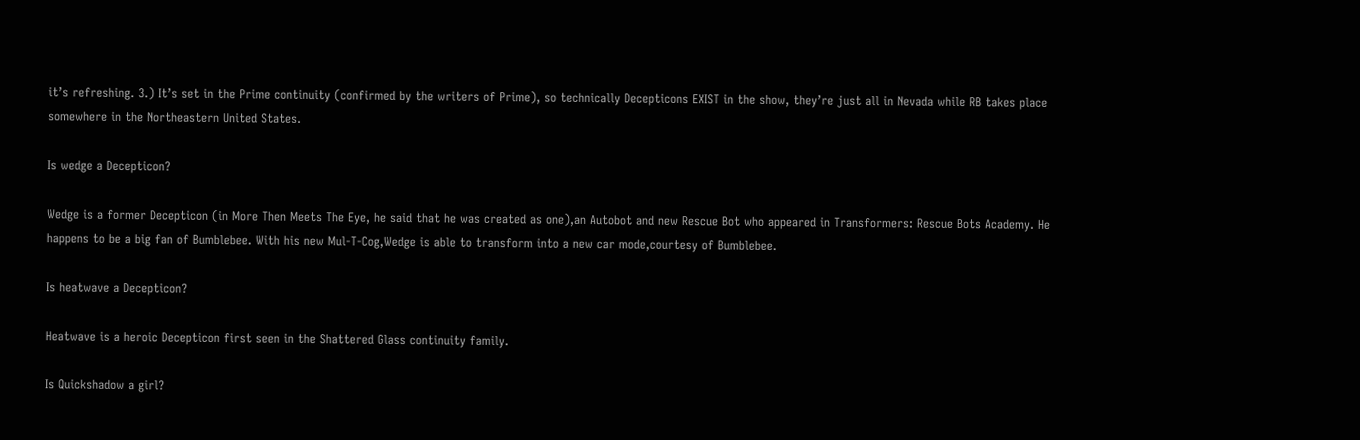it’s refreshing. 3.) It’s set in the Prime continuity (confirmed by the writers of Prime), so technically Decepticons EXIST in the show, they’re just all in Nevada while RB takes place somewhere in the Northeastern United States.

Is wedge a Decepticon?

Wedge is a former Decepticon (in More Then Meets The Eye, he said that he was created as one),an Autobot and new Rescue Bot who appeared in Transformers: Rescue Bots Academy. He happens to be a big fan of Bumblebee. With his new Mul-T-Cog,Wedge is able to transform into a new car mode,courtesy of Bumblebee.

Is heatwave a Decepticon?

Heatwave is a heroic Decepticon first seen in the Shattered Glass continuity family.

Is Quickshadow a girl?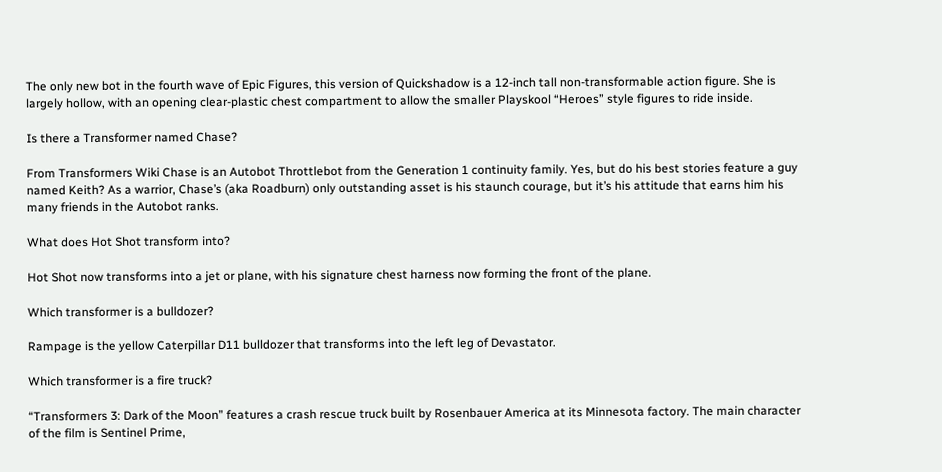The only new bot in the fourth wave of Epic Figures, this version of Quickshadow is a 12-inch tall non-transformable action figure. She is largely hollow, with an opening clear-plastic chest compartment to allow the smaller Playskool “Heroes” style figures to ride inside.

Is there a Transformer named Chase?

From Transformers Wiki Chase is an Autobot Throttlebot from the Generation 1 continuity family. Yes, but do his best stories feature a guy named Keith? As a warrior, Chase’s (aka Roadburn) only outstanding asset is his staunch courage, but it’s his attitude that earns him his many friends in the Autobot ranks.

What does Hot Shot transform into?

Hot Shot now transforms into a jet or plane, with his signature chest harness now forming the front of the plane.

Which transformer is a bulldozer?

Rampage is the yellow Caterpillar D11 bulldozer that transforms into the left leg of Devastator.

Which transformer is a fire truck?

“Transformers 3: Dark of the Moon” features a crash rescue truck built by Rosenbauer America at its Minnesota factory. The main character of the film is Sentinel Prime,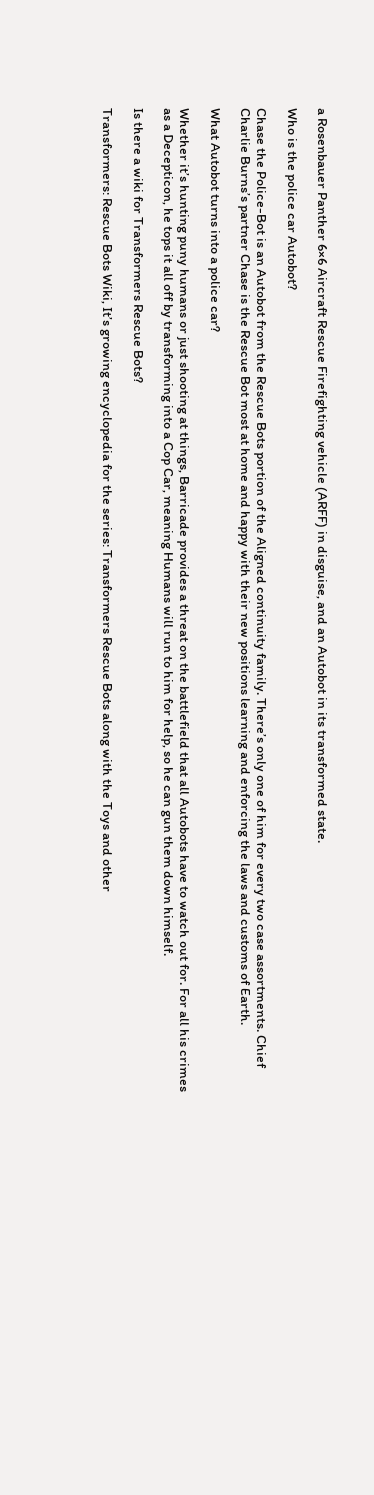a Rosenbauer Panther 6×6 Aircraft Rescue Firefighting vehicle (ARFF) in disguise, and an Autobot in its transformed state.

Who is the police car Autobot?

Chase the Police-Bot is an Autobot from the Rescue Bots portion of the Aligned continuity family. There’s only one of him for every two case assortments. Chief Charlie Burns’s partner Chase is the Rescue Bot most at home and happy with their new positions learning and enforcing the laws and customs of Earth.

What Autobot turns into a police car?

Whether it’s hunting puny humans or just shooting at things, Barricade provides a threat on the battlefield that all Autobots have to watch out for. For all his crimes as a Decepticon, he tops it all off by transforming into a Cop Car, meaning Humans will run to him for help, so he can gun them down himself.

Is there a wiki for Transformers Rescue Bots?

Transformers: Rescue Bots Wiki, It’s growing encyclopedia for the series: Transformers Rescue Bots along with the Toys and other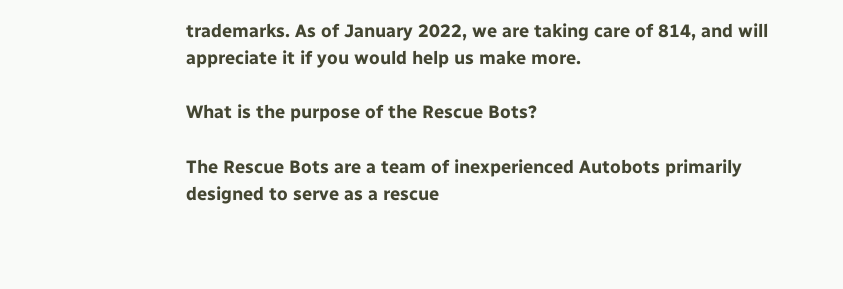trademarks. As of January 2022, we are taking care of 814, and will appreciate it if you would help us make more.

What is the purpose of the Rescue Bots?

The Rescue Bots are a team of inexperienced Autobots primarily designed to serve as a rescue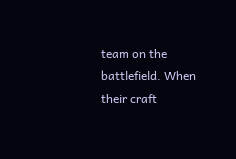team on the battlefield. When their craft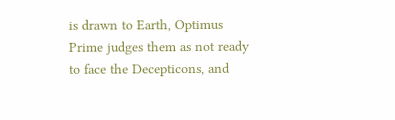is drawn to Earth, Optimus Prime judges them as not ready to face the Decepticons, and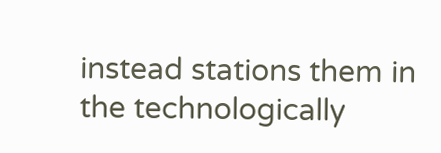instead stations them in the technologically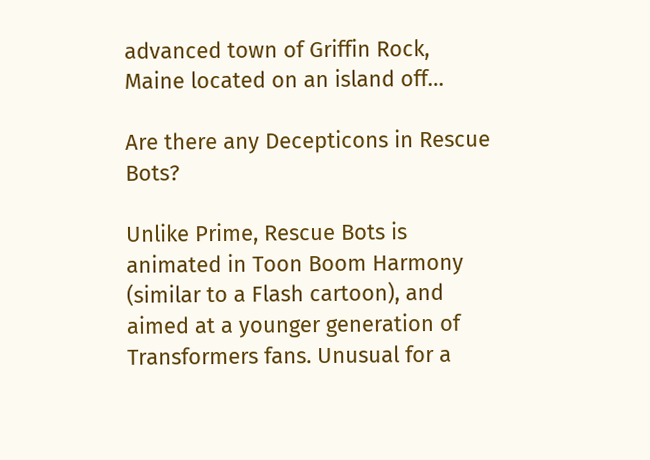advanced town of Griffin Rock, Maine located on an island off…

Are there any Decepticons in Rescue Bots?

Unlike Prime, Rescue Bots is animated in Toon Boom Harmony (similar to a Flash cartoon), and aimed at a younger generation of Transformers fans. Unusual for a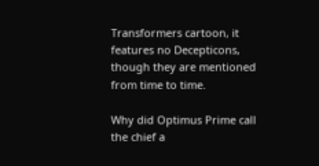Transformers cartoon, it features no Decepticons, though they are mentioned from time to time.

Why did Optimus Prime call the chief a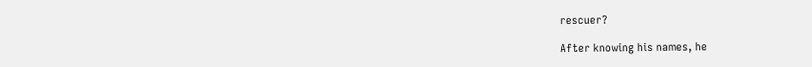rescuer?

After knowing his names, he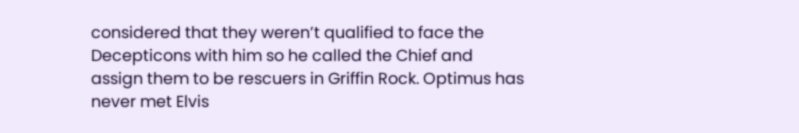considered that they weren’t qualified to face the Decepticons with him so he called the Chief and assign them to be rescuers in Griffin Rock. Optimus has never met Elvis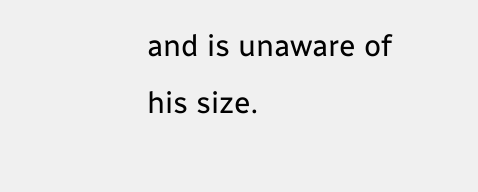and is unaware of his size.